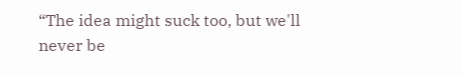“The idea might suck too, but we'll never be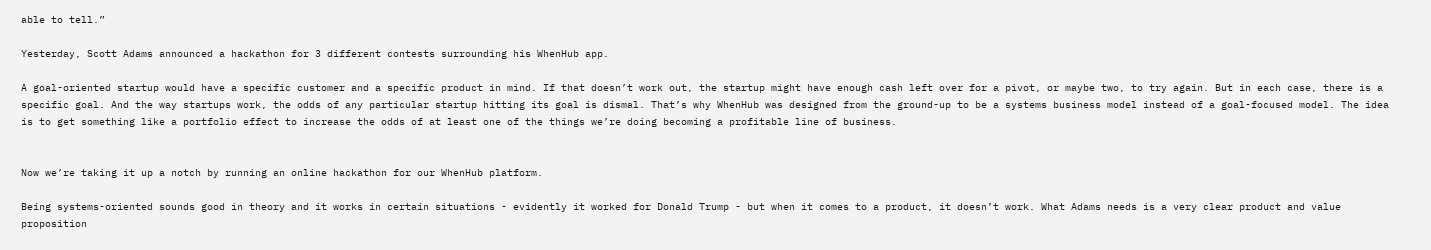able to tell.”

Yesterday, Scott Adams announced a hackathon for 3 different contests surrounding his WhenHub app.

A goal-oriented startup would have a specific customer and a specific product in mind. If that doesn’t work out, the startup might have enough cash left over for a pivot, or maybe two, to try again. But in each case, there is a specific goal. And the way startups work, the odds of any particular startup hitting its goal is dismal. That’s why WhenHub was designed from the ground-up to be a systems business model instead of a goal-focused model. The idea is to get something like a portfolio effect to increase the odds of at least one of the things we’re doing becoming a profitable line of business.


Now we’re taking it up a notch by running an online hackathon for our WhenHub platform.

Being systems-oriented sounds good in theory and it works in certain situations - evidently it worked for Donald Trump - but when it comes to a product, it doesn’t work. What Adams needs is a very clear product and value proposition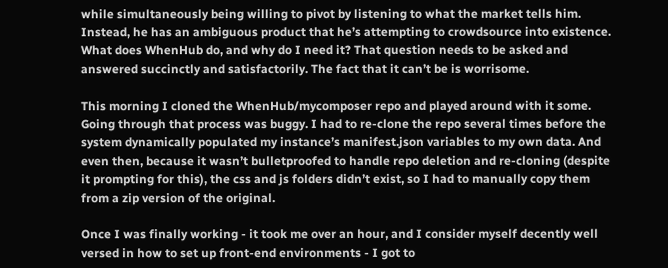while simultaneously being willing to pivot by listening to what the market tells him. Instead, he has an ambiguous product that he’s attempting to crowdsource into existence. What does WhenHub do, and why do I need it? That question needs to be asked and answered succinctly and satisfactorily. The fact that it can’t be is worrisome.

This morning I cloned the WhenHub/mycomposer repo and played around with it some. Going through that process was buggy. I had to re-clone the repo several times before the system dynamically populated my instance’s manifest.json variables to my own data. And even then, because it wasn’t bulletproofed to handle repo deletion and re-cloning (despite it prompting for this), the css and js folders didn’t exist, so I had to manually copy them from a zip version of the original.

Once I was finally working - it took me over an hour, and I consider myself decently well versed in how to set up front-end environments - I got to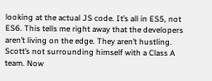looking at the actual JS code. It’s all in ES5, not ES6. This tells me right away that the developers aren’t living on the edge. They aren’t hustling. Scott’s not surrounding himself with a Class A team. Now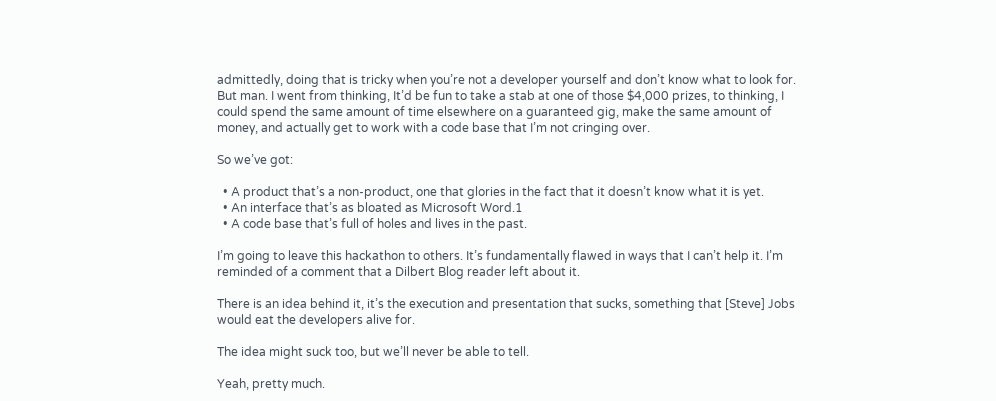admittedly, doing that is tricky when you’re not a developer yourself and don’t know what to look for. But man. I went from thinking, It’d be fun to take a stab at one of those $4,000 prizes, to thinking, I could spend the same amount of time elsewhere on a guaranteed gig, make the same amount of money, and actually get to work with a code base that I’m not cringing over.

So we’ve got:

  • A product that’s a non-product, one that glories in the fact that it doesn’t know what it is yet.
  • An interface that’s as bloated as Microsoft Word.1
  • A code base that’s full of holes and lives in the past.

I’m going to leave this hackathon to others. It’s fundamentally flawed in ways that I can’t help it. I’m reminded of a comment that a Dilbert Blog reader left about it.

There is an idea behind it, it’s the execution and presentation that sucks, something that [Steve] Jobs would eat the developers alive for.

The idea might suck too, but we’ll never be able to tell.

Yeah, pretty much.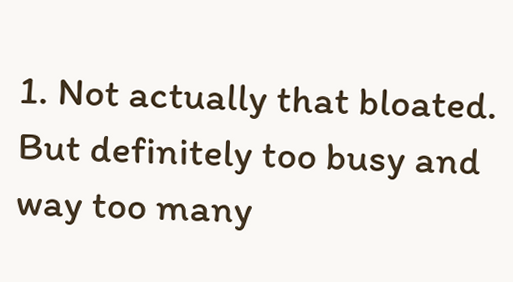1. Not actually that bloated. But definitely too busy and way too many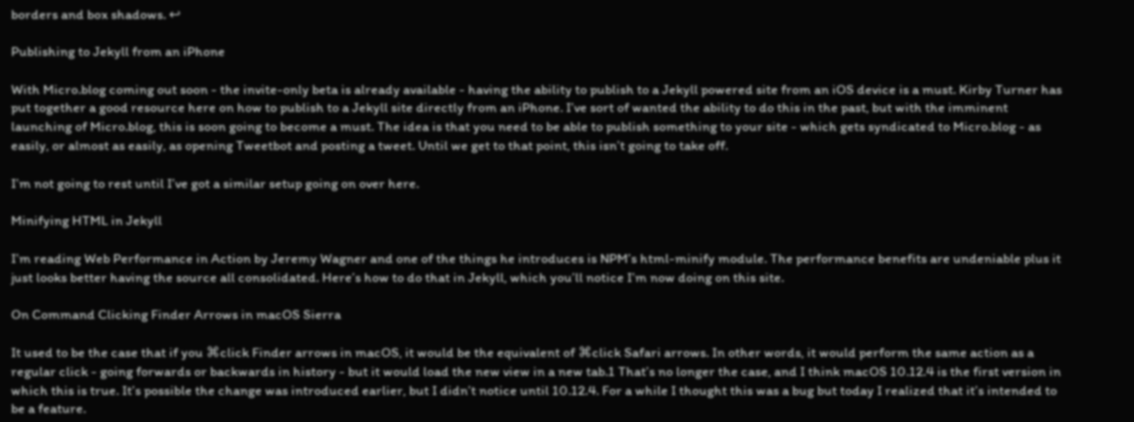borders and box shadows. ↩

Publishing to Jekyll from an iPhone

With Micro.blog coming out soon - the invite-only beta is already available - having the ability to publish to a Jekyll powered site from an iOS device is a must. Kirby Turner has put together a good resource here on how to publish to a Jekyll site directly from an iPhone. I’ve sort of wanted the ability to do this in the past, but with the imminent launching of Micro.blog, this is soon going to become a must. The idea is that you need to be able to publish something to your site - which gets syndicated to Micro.blog - as easily, or almost as easily, as opening Tweetbot and posting a tweet. Until we get to that point, this isn’t going to take off.

I’m not going to rest until I’ve got a similar setup going on over here.

Minifying HTML in Jekyll

I’m reading Web Performance in Action by Jeremy Wagner and one of the things he introduces is NPM’s html-minify module. The performance benefits are undeniable plus it just looks better having the source all consolidated. Here’s how to do that in Jekyll, which you’ll notice I’m now doing on this site.

On Command Clicking Finder Arrows in macOS Sierra

It used to be the case that if you ⌘click Finder arrows in macOS, it would be the equivalent of ⌘click Safari arrows. In other words, it would perform the same action as a regular click - going forwards or backwards in history - but it would load the new view in a new tab.1 That’s no longer the case, and I think macOS 10.12.4 is the first version in which this is true. It’s possible the change was introduced earlier, but I didn’t notice until 10.12.4. For a while I thought this was a bug but today I realized that it’s intended to be a feature.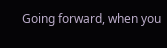Going forward, when you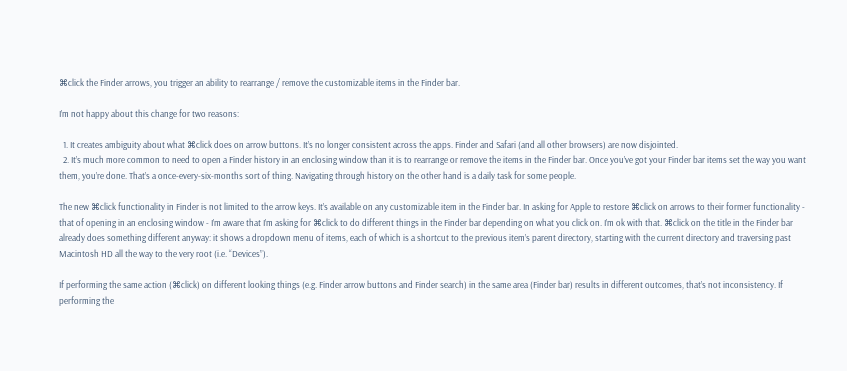⌘click the Finder arrows, you trigger an ability to rearrange / remove the customizable items in the Finder bar.

I’m not happy about this change for two reasons:

  1. It creates ambiguity about what ⌘click does on arrow buttons. It’s no longer consistent across the apps. Finder and Safari (and all other browsers) are now disjointed.
  2. It’s much more common to need to open a Finder history in an enclosing window than it is to rearrange or remove the items in the Finder bar. Once you’ve got your Finder bar items set the way you want them, you’re done. That’s a once-every-six-months sort of thing. Navigating through history on the other hand is a daily task for some people.

The new ⌘click functionality in Finder is not limited to the arrow keys. It’s available on any customizable item in the Finder bar. In asking for Apple to restore ⌘click on arrows to their former functionality - that of opening in an enclosing window - I’m aware that I’m asking for ⌘click to do different things in the Finder bar depending on what you click on. I’m ok with that. ⌘click on the title in the Finder bar already does something different anyway: it shows a dropdown menu of items, each of which is a shortcut to the previous item’s parent directory, starting with the current directory and traversing past Macintosh HD all the way to the very root (i.e. “Devices”).

If performing the same action (⌘click) on different looking things (e.g. Finder arrow buttons and Finder search) in the same area (Finder bar) results in different outcomes, that’s not inconsistency. If performing the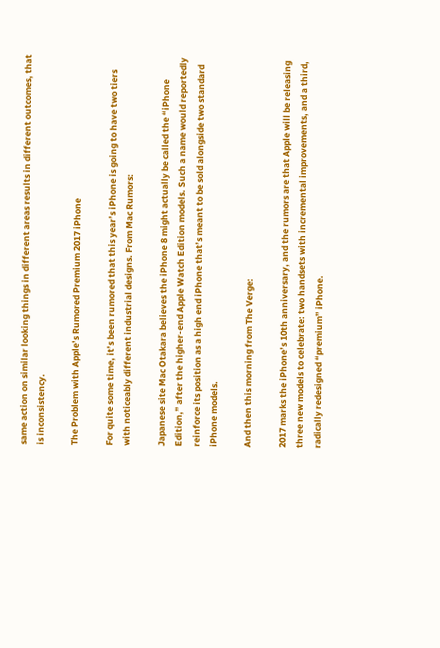same action on similar looking things in different areas results in different outcomes, that is inconsistency.

The Problem with Apple’s Rumored Premium 2017 iPhone

For quite some time, it’s been rumored that this year’s iPhone is going to have two tiers with noticeably different industrial designs. From Mac Rumors:

Japanese site Mac Otakara believes the iPhone 8 might actually be called the “iPhone Edition,” after the higher-end Apple Watch Edition models. Such a name would reportedly reinforce its position as a high end iPhone that’s meant to be sold alongside two standard iPhone models.

And then this morning from The Verge:

2017 marks the iPhone’s 10th anniversary, and the rumors are that Apple will be releasing three new models to celebrate: two handsets with incremental improvements, and a third, radically redesigned “premium” iPhone.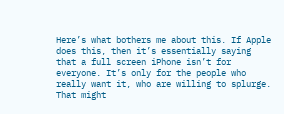Here’s what bothers me about this. If Apple does this, then it’s essentially saying that a full screen iPhone isn’t for everyone. It’s only for the people who really want it, who are willing to splurge. That might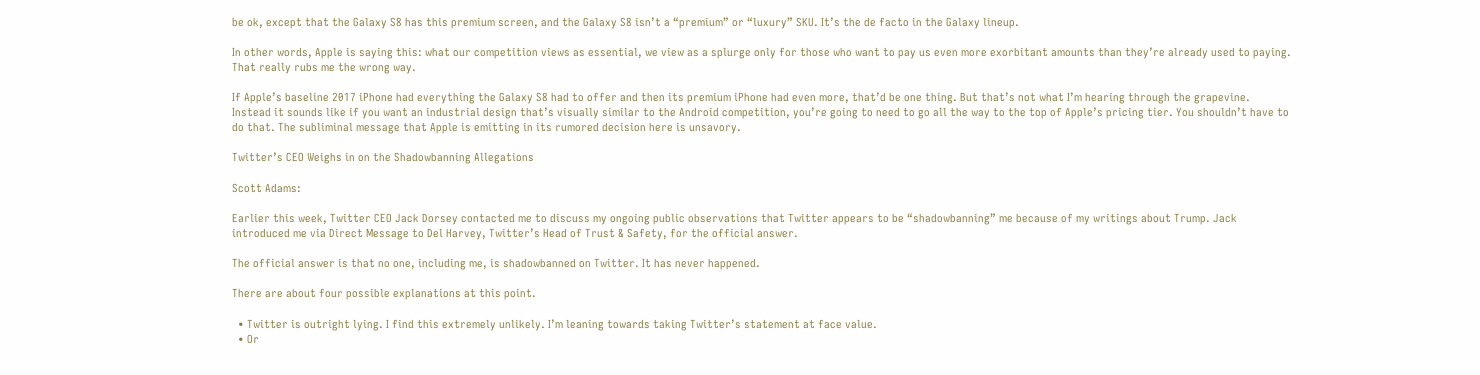be ok, except that the Galaxy S8 has this premium screen, and the Galaxy S8 isn’t a “premium” or “luxury” SKU. It’s the de facto in the Galaxy lineup.

In other words, Apple is saying this: what our competition views as essential, we view as a splurge only for those who want to pay us even more exorbitant amounts than they’re already used to paying. That really rubs me the wrong way.

If Apple’s baseline 2017 iPhone had everything the Galaxy S8 had to offer and then its premium iPhone had even more, that’d be one thing. But that’s not what I’m hearing through the grapevine. Instead it sounds like if you want an industrial design that’s visually similar to the Android competition, you’re going to need to go all the way to the top of Apple’s pricing tier. You shouldn’t have to do that. The subliminal message that Apple is emitting in its rumored decision here is unsavory.

Twitter’s CEO Weighs in on the Shadowbanning Allegations

Scott Adams:

Earlier this week, Twitter CEO Jack Dorsey contacted me to discuss my ongoing public observations that Twitter appears to be “shadowbanning” me because of my writings about Trump. Jack introduced me via Direct Message to Del Harvey, Twitter’s Head of Trust & Safety, for the official answer.

The official answer is that no one, including me, is shadowbanned on Twitter. It has never happened.

There are about four possible explanations at this point.

  • Twitter is outright lying. I find this extremely unlikely. I’m leaning towards taking Twitter’s statement at face value.
  • Or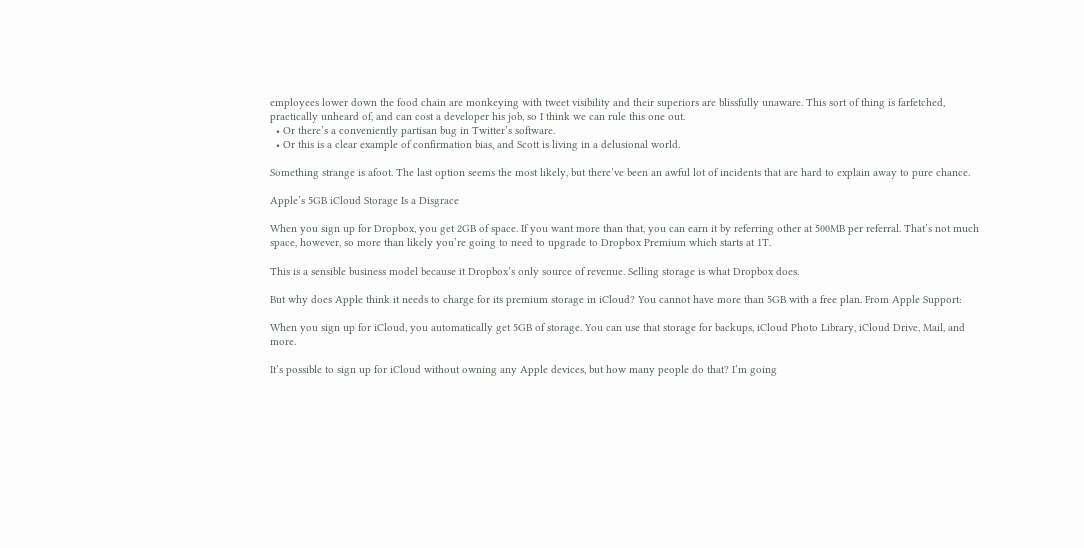employees lower down the food chain are monkeying with tweet visibility and their superiors are blissfully unaware. This sort of thing is farfetched, practically unheard of, and can cost a developer his job, so I think we can rule this one out.
  • Or there’s a conveniently partisan bug in Twitter’s software.
  • Or this is a clear example of confirmation bias, and Scott is living in a delusional world.

Something strange is afoot. The last option seems the most likely, but there’ve been an awful lot of incidents that are hard to explain away to pure chance.

Apple’s 5GB iCloud Storage Is a Disgrace

When you sign up for Dropbox, you get 2GB of space. If you want more than that, you can earn it by referring other at 500MB per referral. That’s not much space, however, so more than likely you’re going to need to upgrade to Dropbox Premium which starts at 1T.

This is a sensible business model because it Dropbox’s only source of revenue. Selling storage is what Dropbox does.

But why does Apple think it needs to charge for its premium storage in iCloud? You cannot have more than 5GB with a free plan. From Apple Support:

When you sign up for iCloud, you automatically get 5GB of storage. You can use that storage for backups, iCloud Photo Library, iCloud Drive, Mail, and more.

It’s possible to sign up for iCloud without owning any Apple devices, but how many people do that? I’m going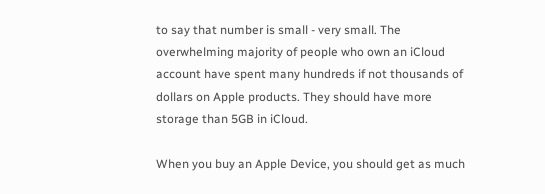to say that number is small - very small. The overwhelming majority of people who own an iCloud account have spent many hundreds if not thousands of dollars on Apple products. They should have more storage than 5GB in iCloud.

When you buy an Apple Device, you should get as much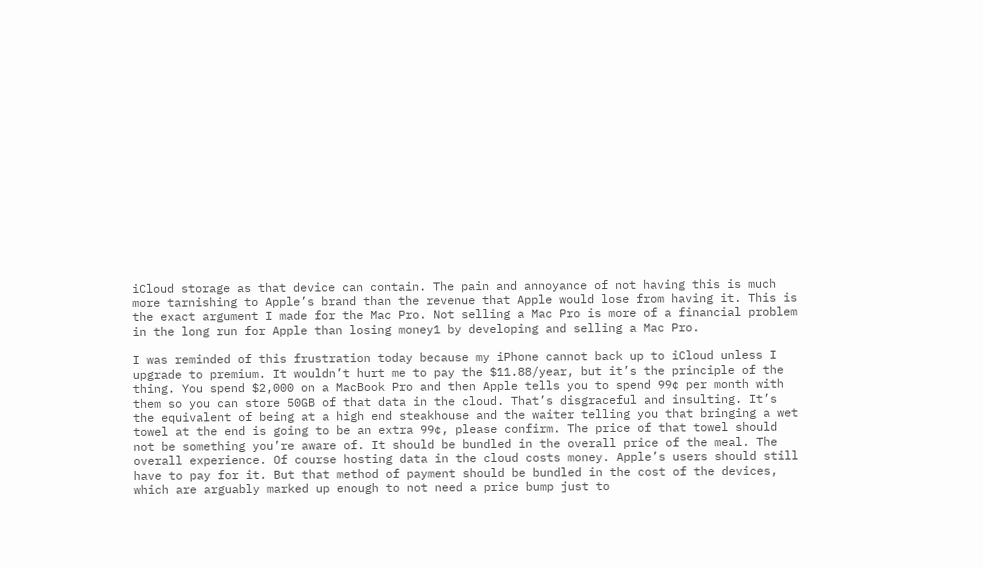iCloud storage as that device can contain. The pain and annoyance of not having this is much more tarnishing to Apple’s brand than the revenue that Apple would lose from having it. This is the exact argument I made for the Mac Pro. Not selling a Mac Pro is more of a financial problem in the long run for Apple than losing money1 by developing and selling a Mac Pro.

I was reminded of this frustration today because my iPhone cannot back up to iCloud unless I upgrade to premium. It wouldn’t hurt me to pay the $11.88/year, but it’s the principle of the thing. You spend $2,000 on a MacBook Pro and then Apple tells you to spend 99¢ per month with them so you can store 50GB of that data in the cloud. That’s disgraceful and insulting. It’s the equivalent of being at a high end steakhouse and the waiter telling you that bringing a wet towel at the end is going to be an extra 99¢, please confirm. The price of that towel should not be something you’re aware of. It should be bundled in the overall price of the meal. The overall experience. Of course hosting data in the cloud costs money. Apple’s users should still have to pay for it. But that method of payment should be bundled in the cost of the devices, which are arguably marked up enough to not need a price bump just to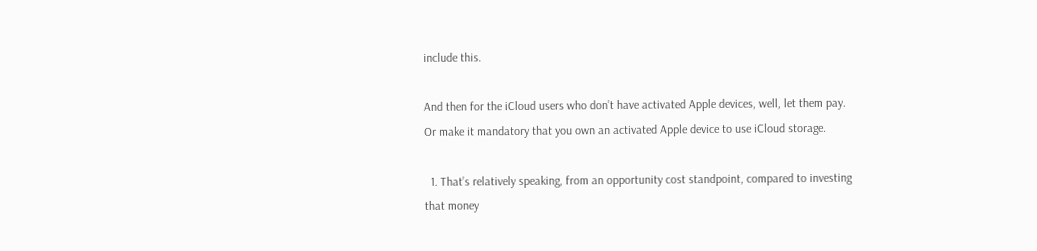include this.

And then for the iCloud users who don’t have activated Apple devices, well, let them pay. Or make it mandatory that you own an activated Apple device to use iCloud storage.

  1. That’s relatively speaking, from an opportunity cost standpoint, compared to investing that money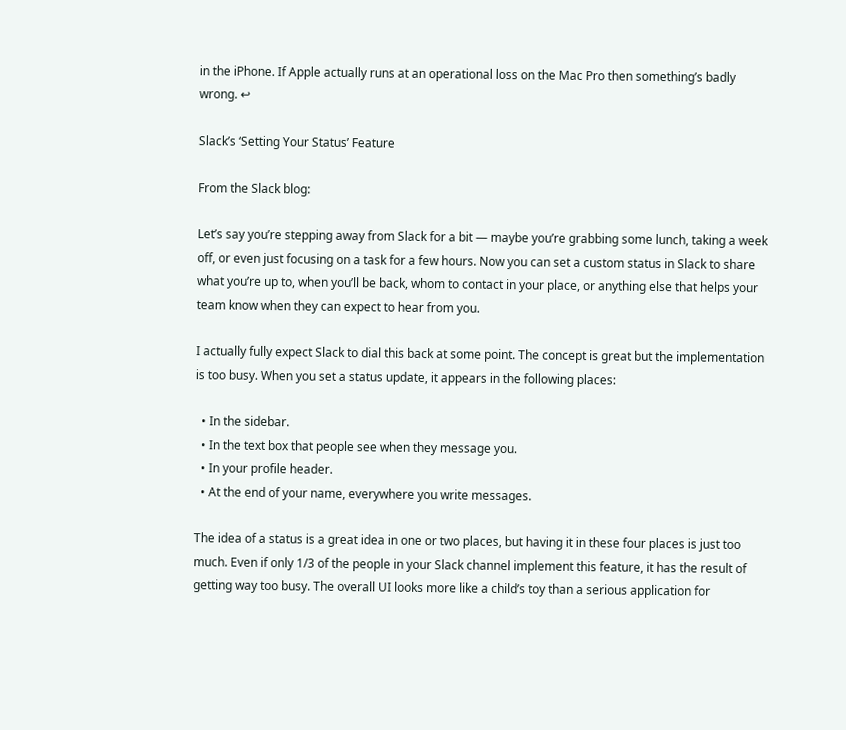in the iPhone. If Apple actually runs at an operational loss on the Mac Pro then something’s badly wrong. ↩

Slack’s ‘Setting Your Status’ Feature

From the Slack blog:

Let’s say you’re stepping away from Slack for a bit — maybe you’re grabbing some lunch, taking a week off, or even just focusing on a task for a few hours. Now you can set a custom status in Slack to share what you’re up to, when you’ll be back, whom to contact in your place, or anything else that helps your team know when they can expect to hear from you.

I actually fully expect Slack to dial this back at some point. The concept is great but the implementation is too busy. When you set a status update, it appears in the following places:

  • In the sidebar.
  • In the text box that people see when they message you.
  • In your profile header.
  • At the end of your name, everywhere you write messages.

The idea of a status is a great idea in one or two places, but having it in these four places is just too much. Even if only 1/3 of the people in your Slack channel implement this feature, it has the result of getting way too busy. The overall UI looks more like a child’s toy than a serious application for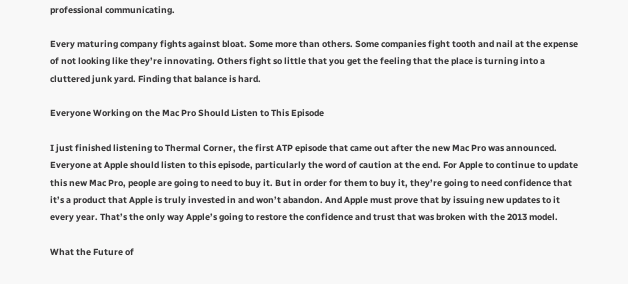professional communicating.

Every maturing company fights against bloat. Some more than others. Some companies fight tooth and nail at the expense of not looking like they’re innovating. Others fight so little that you get the feeling that the place is turning into a cluttered junk yard. Finding that balance is hard.

Everyone Working on the Mac Pro Should Listen to This Episode

I just finished listening to Thermal Corner, the first ATP episode that came out after the new Mac Pro was announced. Everyone at Apple should listen to this episode, particularly the word of caution at the end. For Apple to continue to update this new Mac Pro, people are going to need to buy it. But in order for them to buy it, they’re going to need confidence that it’s a product that Apple is truly invested in and won’t abandon. And Apple must prove that by issuing new updates to it every year. That’s the only way Apple’s going to restore the confidence and trust that was broken with the 2013 model.

What the Future of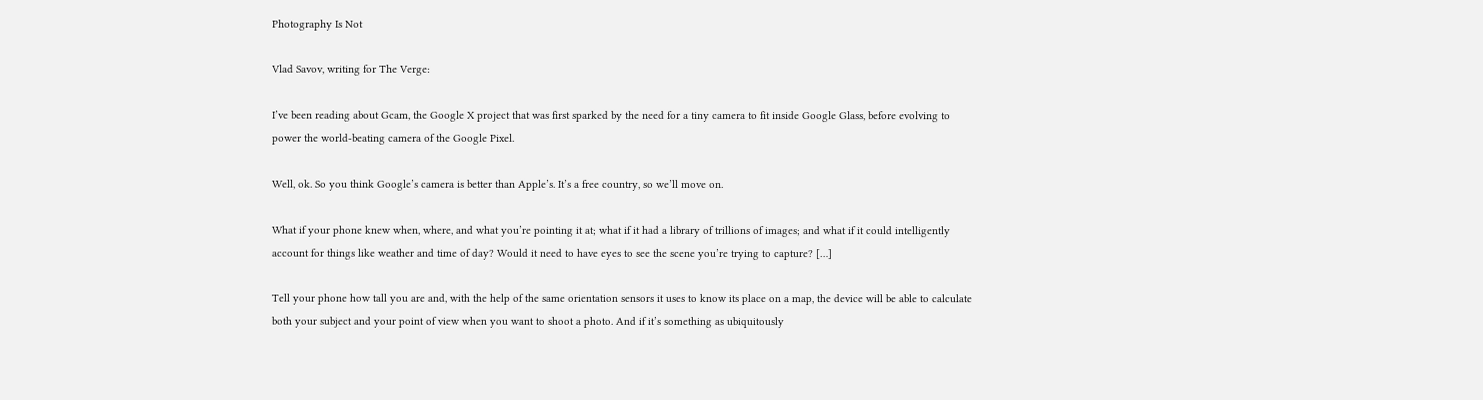Photography Is Not

Vlad Savov, writing for The Verge:

I’ve been reading about Gcam, the Google X project that was first sparked by the need for a tiny camera to fit inside Google Glass, before evolving to power the world-beating camera of the Google Pixel.

Well, ok. So you think Google’s camera is better than Apple’s. It’s a free country, so we’ll move on.

What if your phone knew when, where, and what you’re pointing it at; what if it had a library of trillions of images; and what if it could intelligently account for things like weather and time of day? Would it need to have eyes to see the scene you’re trying to capture? […]

Tell your phone how tall you are and, with the help of the same orientation sensors it uses to know its place on a map, the device will be able to calculate both your subject and your point of view when you want to shoot a photo. And if it’s something as ubiquitously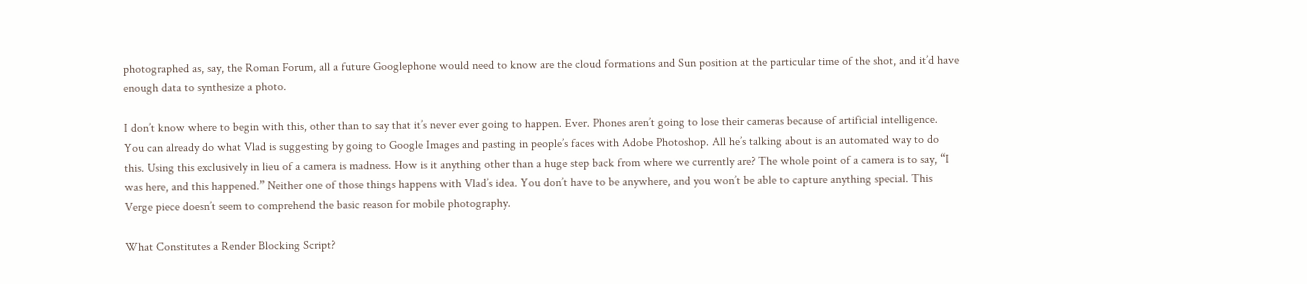photographed as, say, the Roman Forum, all a future Googlephone would need to know are the cloud formations and Sun position at the particular time of the shot, and it’d have enough data to synthesize a photo.

I don’t know where to begin with this, other than to say that it’s never ever going to happen. Ever. Phones aren’t going to lose their cameras because of artificial intelligence. You can already do what Vlad is suggesting by going to Google Images and pasting in people’s faces with Adobe Photoshop. All he’s talking about is an automated way to do this. Using this exclusively in lieu of a camera is madness. How is it anything other than a huge step back from where we currently are? The whole point of a camera is to say, “I was here, and this happened.” Neither one of those things happens with Vlad’s idea. You don’t have to be anywhere, and you won’t be able to capture anything special. This Verge piece doesn’t seem to comprehend the basic reason for mobile photography.

What Constitutes a Render Blocking Script?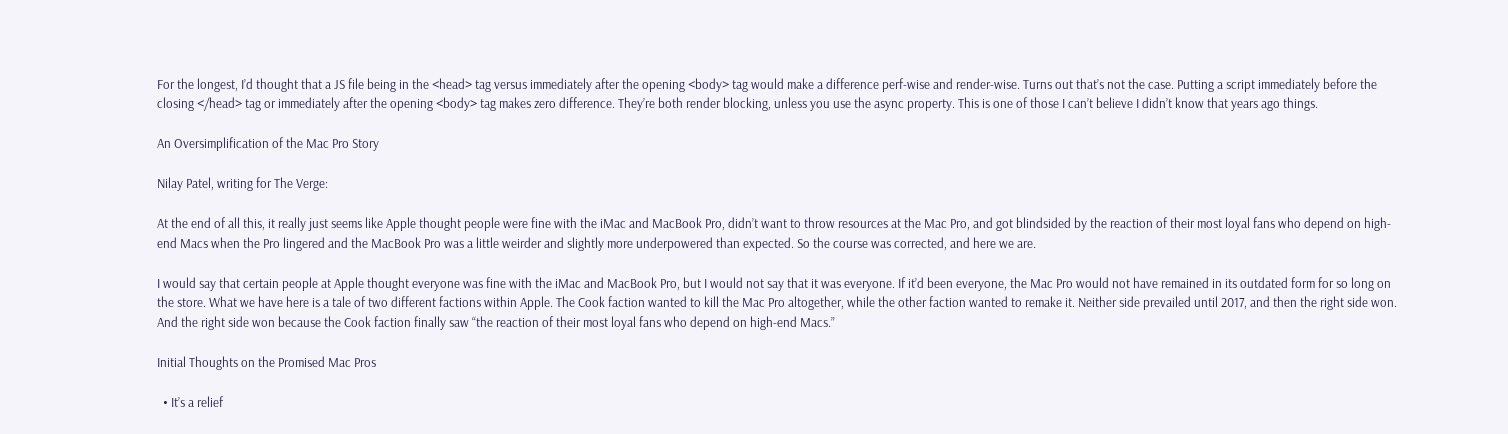For the longest, I’d thought that a JS file being in the <head> tag versus immediately after the opening <body> tag would make a difference perf-wise and render-wise. Turns out that’s not the case. Putting a script immediately before the closing </head> tag or immediately after the opening <body> tag makes zero difference. They’re both render blocking, unless you use the async property. This is one of those I can’t believe I didn’t know that years ago things.

An Oversimplification of the Mac Pro Story

Nilay Patel, writing for The Verge:

At the end of all this, it really just seems like Apple thought people were fine with the iMac and MacBook Pro, didn’t want to throw resources at the Mac Pro, and got blindsided by the reaction of their most loyal fans who depend on high-end Macs when the Pro lingered and the MacBook Pro was a little weirder and slightly more underpowered than expected. So the course was corrected, and here we are.

I would say that certain people at Apple thought everyone was fine with the iMac and MacBook Pro, but I would not say that it was everyone. If it’d been everyone, the Mac Pro would not have remained in its outdated form for so long on the store. What we have here is a tale of two different factions within Apple. The Cook faction wanted to kill the Mac Pro altogether, while the other faction wanted to remake it. Neither side prevailed until 2017, and then the right side won. And the right side won because the Cook faction finally saw “the reaction of their most loyal fans who depend on high-end Macs.”

Initial Thoughts on the Promised Mac Pros

  • It’s a relief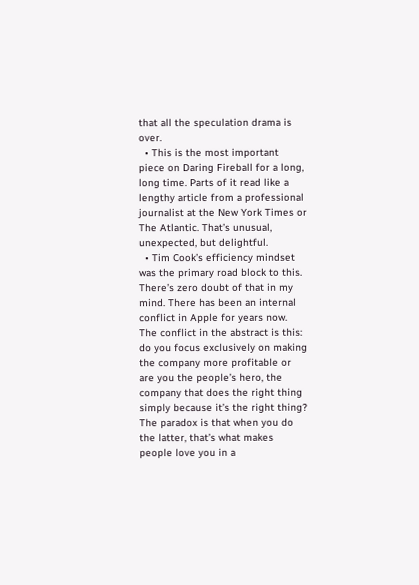that all the speculation drama is over.
  • This is the most important piece on Daring Fireball for a long, long time. Parts of it read like a lengthy article from a professional journalist at the New York Times or The Atlantic. That’s unusual, unexpected, but delightful.
  • Tim Cook’s efficiency mindset was the primary road block to this. There’s zero doubt of that in my mind. There has been an internal conflict in Apple for years now. The conflict in the abstract is this: do you focus exclusively on making the company more profitable or are you the people’s hero, the company that does the right thing simply because it’s the right thing? The paradox is that when you do the latter, that’s what makes people love you in a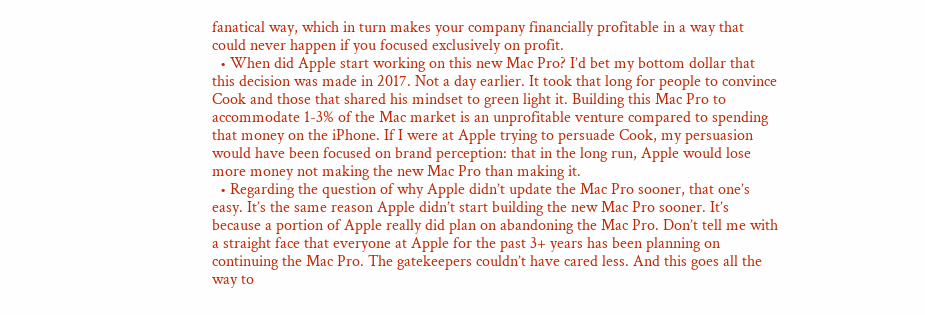fanatical way, which in turn makes your company financially profitable in a way that could never happen if you focused exclusively on profit.
  • When did Apple start working on this new Mac Pro? I’d bet my bottom dollar that this decision was made in 2017. Not a day earlier. It took that long for people to convince Cook and those that shared his mindset to green light it. Building this Mac Pro to accommodate 1-3% of the Mac market is an unprofitable venture compared to spending that money on the iPhone. If I were at Apple trying to persuade Cook, my persuasion would have been focused on brand perception: that in the long run, Apple would lose more money not making the new Mac Pro than making it.
  • Regarding the question of why Apple didn’t update the Mac Pro sooner, that one’s easy. It’s the same reason Apple didn’t start building the new Mac Pro sooner. It’s because a portion of Apple really did plan on abandoning the Mac Pro. Don’t tell me with a straight face that everyone at Apple for the past 3+ years has been planning on continuing the Mac Pro. The gatekeepers couldn’t have cared less. And this goes all the way to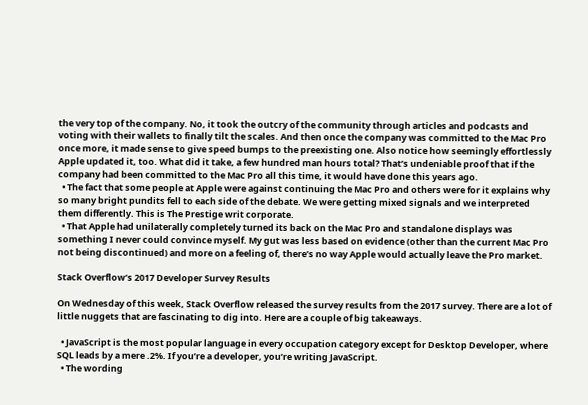the very top of the company. No, it took the outcry of the community through articles and podcasts and voting with their wallets to finally tilt the scales. And then once the company was committed to the Mac Pro once more, it made sense to give speed bumps to the preexisting one. Also notice how seemingly effortlessly Apple updated it, too. What did it take, a few hundred man hours total? That’s undeniable proof that if the company had been committed to the Mac Pro all this time, it would have done this years ago.
  • The fact that some people at Apple were against continuing the Mac Pro and others were for it explains why so many bright pundits fell to each side of the debate. We were getting mixed signals and we interpreted them differently. This is The Prestige writ corporate.
  • That Apple had unilaterally completely turned its back on the Mac Pro and standalone displays was something I never could convince myself. My gut was less based on evidence (other than the current Mac Pro not being discontinued) and more on a feeling of, there’s no way Apple would actually leave the Pro market.

Stack Overflow’s 2017 Developer Survey Results

On Wednesday of this week, Stack Overflow released the survey results from the 2017 survey. There are a lot of little nuggets that are fascinating to dig into. Here are a couple of big takeaways.

  • JavaScript is the most popular language in every occupation category except for Desktop Developer, where SQL leads by a mere .2%. If you’re a developer, you’re writing JavaScript.
  • The wording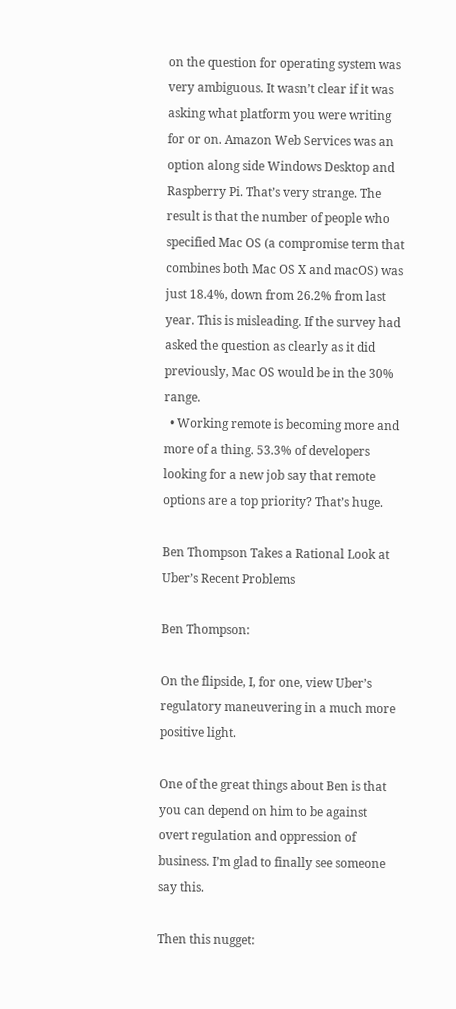on the question for operating system was very ambiguous. It wasn’t clear if it was asking what platform you were writing for or on. Amazon Web Services was an option along side Windows Desktop and Raspberry Pi. That’s very strange. The result is that the number of people who specified Mac OS (a compromise term that combines both Mac OS X and macOS) was just 18.4%, down from 26.2% from last year. This is misleading. If the survey had asked the question as clearly as it did previously, Mac OS would be in the 30% range.
  • Working remote is becoming more and more of a thing. 53.3% of developers looking for a new job say that remote options are a top priority? That’s huge.

Ben Thompson Takes a Rational Look at Uber’s Recent Problems

Ben Thompson:

On the flipside, I, for one, view Uber’s regulatory maneuvering in a much more positive light.

One of the great things about Ben is that you can depend on him to be against overt regulation and oppression of business. I’m glad to finally see someone say this.

Then this nugget: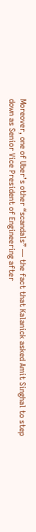Moreover, one of Uber’s other “scandals” — the fact that Kalanick asked Amit Singhal to step down as Senior Vice President of Engineering after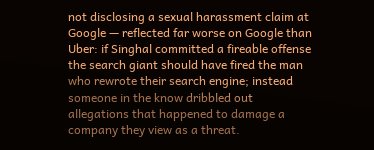not disclosing a sexual harassment claim at Google — reflected far worse on Google than Uber: if Singhal committed a fireable offense the search giant should have fired the man who rewrote their search engine; instead someone in the know dribbled out allegations that happened to damage a company they view as a threat.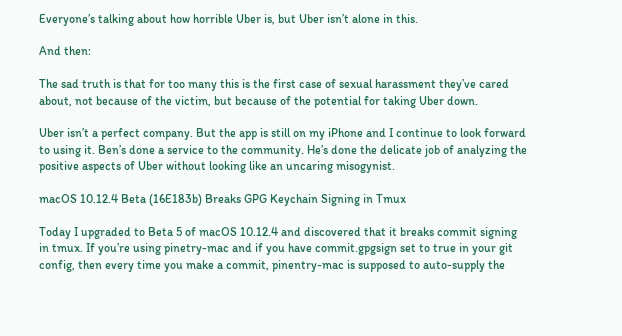Everyone’s talking about how horrible Uber is, but Uber isn’t alone in this.

And then:

The sad truth is that for too many this is the first case of sexual harassment they’ve cared about, not because of the victim, but because of the potential for taking Uber down.

Uber isn’t a perfect company. But the app is still on my iPhone and I continue to look forward to using it. Ben’s done a service to the community. He’s done the delicate job of analyzing the positive aspects of Uber without looking like an uncaring misogynist.

macOS 10.12.4 Beta (16E183b) Breaks GPG Keychain Signing in Tmux

Today I upgraded to Beta 5 of macOS 10.12.4 and discovered that it breaks commit signing in tmux. If you’re using pinetry-mac and if you have commit.gpgsign set to true in your git config, then every time you make a commit, pinentry-mac is supposed to auto-supply the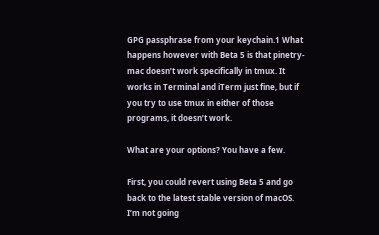GPG passphrase from your keychain.1 What happens however with Beta 5 is that pinetry-mac doesn’t work specifically in tmux. It works in Terminal and iTerm just fine, but if you try to use tmux in either of those programs, it doesn’t work.

What are your options? You have a few.

First, you could revert using Beta 5 and go back to the latest stable version of macOS. I’m not going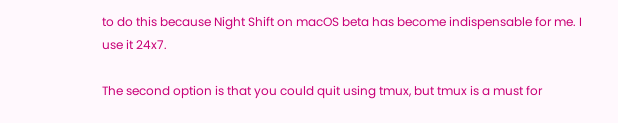to do this because Night Shift on macOS beta has become indispensable for me. I use it 24x7.

The second option is that you could quit using tmux, but tmux is a must for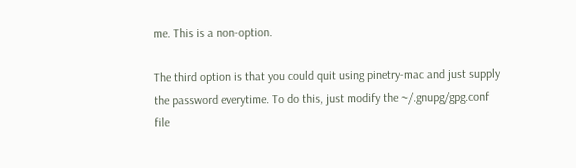me. This is a non-option.

The third option is that you could quit using pinetry-mac and just supply the password everytime. To do this, just modify the ~/.gnupg/gpg.conf file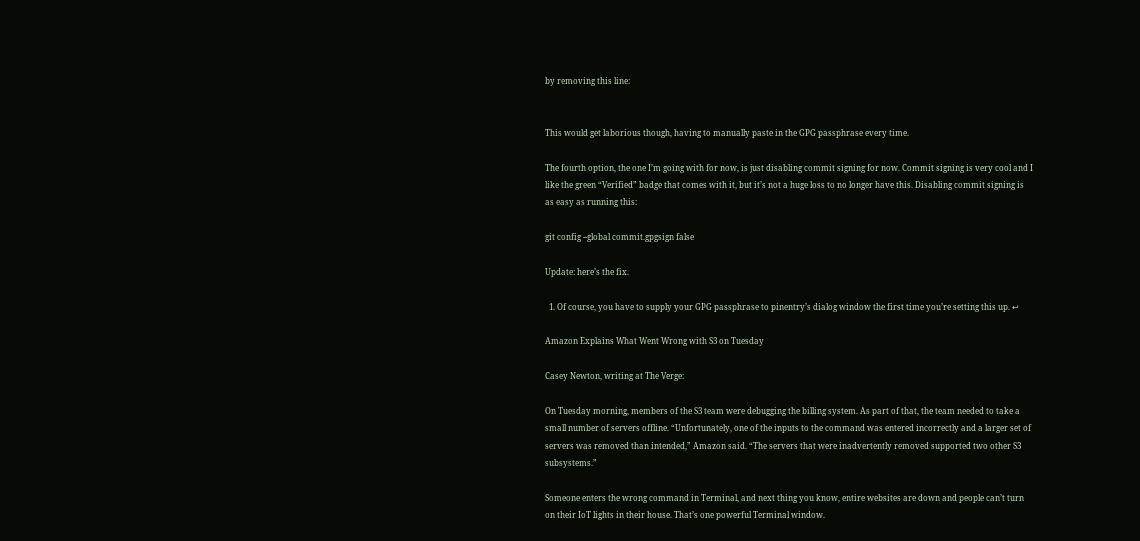by removing this line:


This would get laborious though, having to manually paste in the GPG passphrase every time.

The fourth option, the one I’m going with for now, is just disabling commit signing for now. Commit signing is very cool and I like the green “Verified” badge that comes with it, but it’s not a huge loss to no longer have this. Disabling commit signing is as easy as running this:

git config --global commit.gpgsign false

Update: here’s the fix.

  1. Of course, you have to supply your GPG passphrase to pinentry’s dialog window the first time you’re setting this up. ↩

Amazon Explains What Went Wrong with S3 on Tuesday

Casey Newton, writing at The Verge:

On Tuesday morning, members of the S3 team were debugging the billing system. As part of that, the team needed to take a small number of servers offline. “Unfortunately, one of the inputs to the command was entered incorrectly and a larger set of servers was removed than intended,” Amazon said. “The servers that were inadvertently removed supported two other S3 subsystems.”

Someone enters the wrong command in Terminal, and next thing you know, entire websites are down and people can’t turn on their IoT lights in their house. That’s one powerful Terminal window.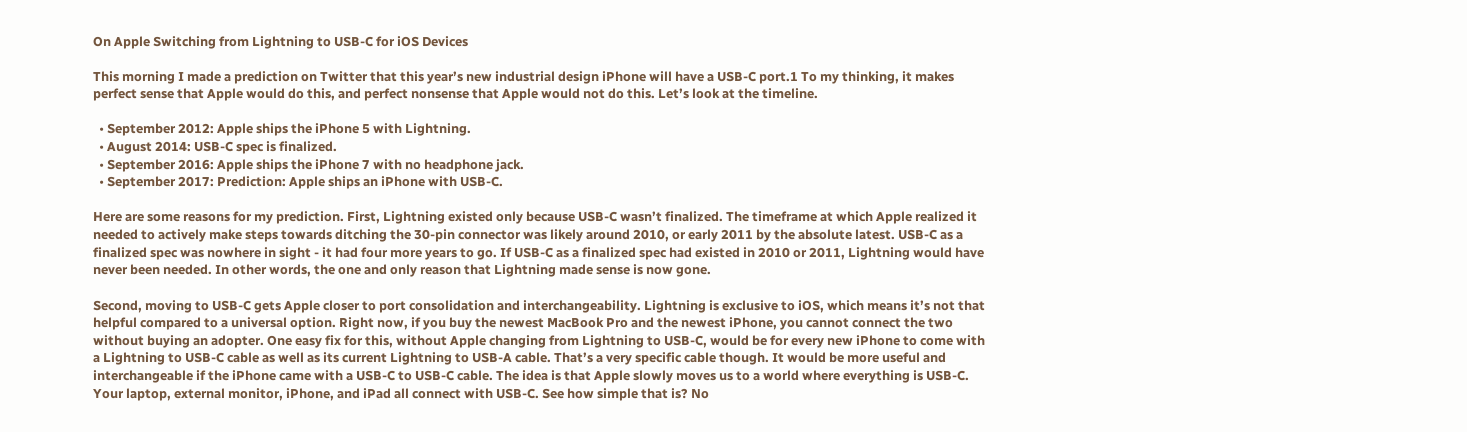On Apple Switching from Lightning to USB-C for iOS Devices

This morning I made a prediction on Twitter that this year’s new industrial design iPhone will have a USB-C port.1 To my thinking, it makes perfect sense that Apple would do this, and perfect nonsense that Apple would not do this. Let’s look at the timeline.

  • September 2012: Apple ships the iPhone 5 with Lightning.
  • August 2014: USB-C spec is finalized.
  • September 2016: Apple ships the iPhone 7 with no headphone jack.
  • September 2017: Prediction: Apple ships an iPhone with USB-C.

Here are some reasons for my prediction. First, Lightning existed only because USB-C wasn’t finalized. The timeframe at which Apple realized it needed to actively make steps towards ditching the 30-pin connector was likely around 2010, or early 2011 by the absolute latest. USB-C as a finalized spec was nowhere in sight - it had four more years to go. If USB-C as a finalized spec had existed in 2010 or 2011, Lightning would have never been needed. In other words, the one and only reason that Lightning made sense is now gone.

Second, moving to USB-C gets Apple closer to port consolidation and interchangeability. Lightning is exclusive to iOS, which means it’s not that helpful compared to a universal option. Right now, if you buy the newest MacBook Pro and the newest iPhone, you cannot connect the two without buying an adopter. One easy fix for this, without Apple changing from Lightning to USB-C, would be for every new iPhone to come with a Lightning to USB-C cable as well as its current Lightning to USB-A cable. That’s a very specific cable though. It would be more useful and interchangeable if the iPhone came with a USB-C to USB-C cable. The idea is that Apple slowly moves us to a world where everything is USB-C. Your laptop, external monitor, iPhone, and iPad all connect with USB-C. See how simple that is? No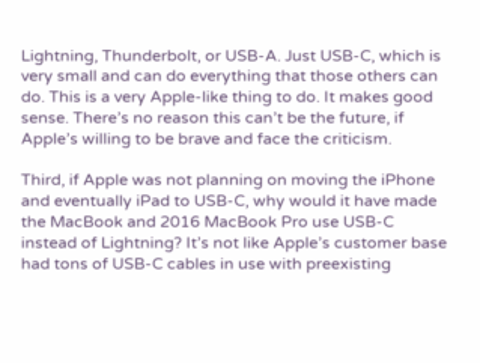Lightning, Thunderbolt, or USB-A. Just USB-C, which is very small and can do everything that those others can do. This is a very Apple-like thing to do. It makes good sense. There’s no reason this can’t be the future, if Apple’s willing to be brave and face the criticism.

Third, if Apple was not planning on moving the iPhone and eventually iPad to USB-C, why would it have made the MacBook and 2016 MacBook Pro use USB-C instead of Lightning? It’s not like Apple’s customer base had tons of USB-C cables in use with preexisting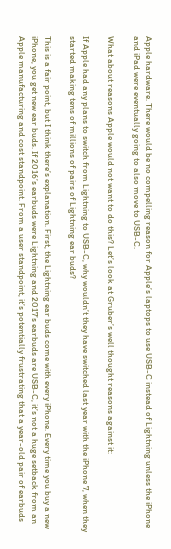Apple hardware. There would be no compelling reason for Apple’s laptops to use USB-C instead of Lightning unless the iPhone and iPad were eventually going to also move to USB-C.

What about reasons Apple would not want to do this? Let’s look at Gruber’s well thought reasons against it:

If Apple had any plans to switch from Lightning to USB-C, why wouldn’t they have switched last year with the iPhone 7, when they started making tens of millions of pairs of Lightning ear buds?

This is a fair point, but I think there’s explanation. First, the Lightning ear buds come with every iPhone. Every time you buy a new iPhone, you get new ear buds. If 2016’s earbuds were Lightning and 2017’s earbuds are USB-C, it’s not a huge setback from an Apple manufacturing and cost standpoint. From a user standpoint, it’s potentially frustrating that a year-old pair of earbuds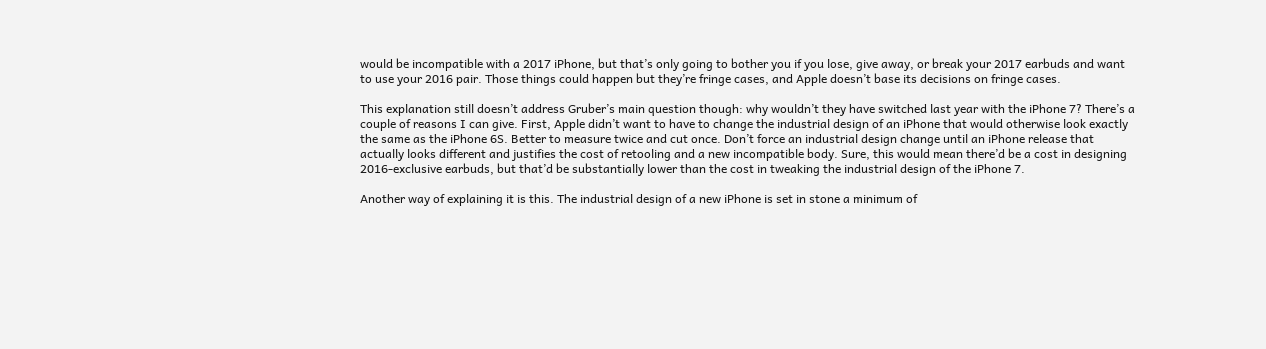would be incompatible with a 2017 iPhone, but that’s only going to bother you if you lose, give away, or break your 2017 earbuds and want to use your 2016 pair. Those things could happen but they’re fringe cases, and Apple doesn’t base its decisions on fringe cases.

This explanation still doesn’t address Gruber’s main question though: why wouldn’t they have switched last year with the iPhone 7? There’s a couple of reasons I can give. First, Apple didn’t want to have to change the industrial design of an iPhone that would otherwise look exactly the same as the iPhone 6S. Better to measure twice and cut once. Don’t force an industrial design change until an iPhone release that actually looks different and justifies the cost of retooling and a new incompatible body. Sure, this would mean there’d be a cost in designing 2016-exclusive earbuds, but that’d be substantially lower than the cost in tweaking the industrial design of the iPhone 7.

Another way of explaining it is this. The industrial design of a new iPhone is set in stone a minimum of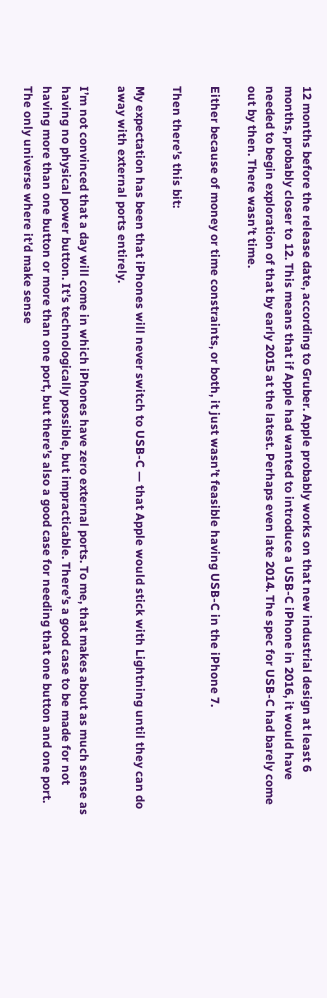12 months before the release date, according to Gruber. Apple probably works on that new industrial design at least 6 months, probably closer to 12. This means that if Apple had wanted to introduce a USB-C iPhone in 2016, it would have needed to begin exploration of that by early 2015 at the latest. Perhaps even late 2014. The spec for USB-C had barely come out by then. There wasn’t time.

Either because of money or time constraints, or both, it just wasn’t feasible having USB-C in the iPhone 7.

Then there’s this bit:

My expectation has been that iPhones will never switch to USB-C — that Apple would stick with Lightning until they can do away with external ports entirely.

I’m not convinced that a day will come in which iPhones have zero external ports. To me, that makes about as much sense as having no physical power button. It’s technologically possible, but impracticable. There’s a good case to be made for not having more than one button or more than one port, but there’s also a good case for needing that one button and one port. The only universe where it’d make sense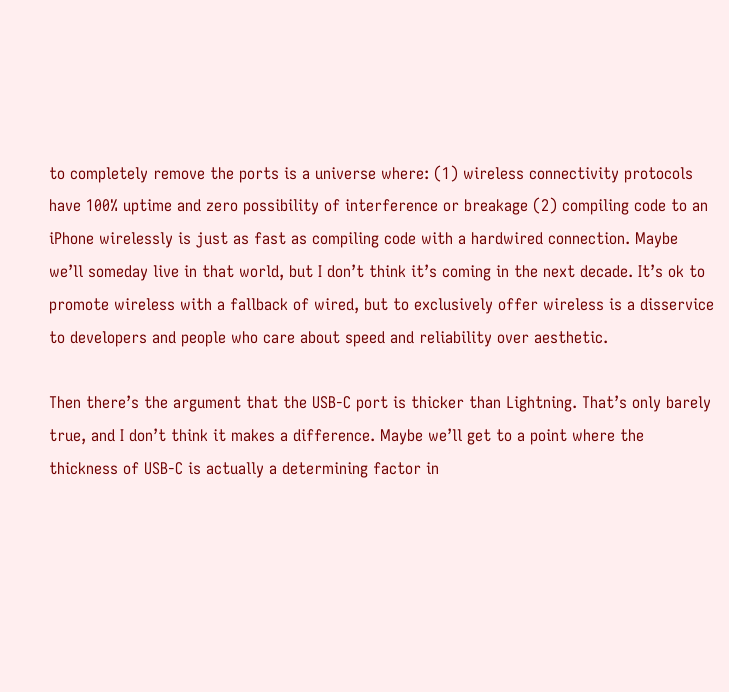to completely remove the ports is a universe where: (1) wireless connectivity protocols have 100% uptime and zero possibility of interference or breakage (2) compiling code to an iPhone wirelessly is just as fast as compiling code with a hardwired connection. Maybe we’ll someday live in that world, but I don’t think it’s coming in the next decade. It’s ok to promote wireless with a fallback of wired, but to exclusively offer wireless is a disservice to developers and people who care about speed and reliability over aesthetic.

Then there’s the argument that the USB-C port is thicker than Lightning. That’s only barely true, and I don’t think it makes a difference. Maybe we’ll get to a point where the thickness of USB-C is actually a determining factor in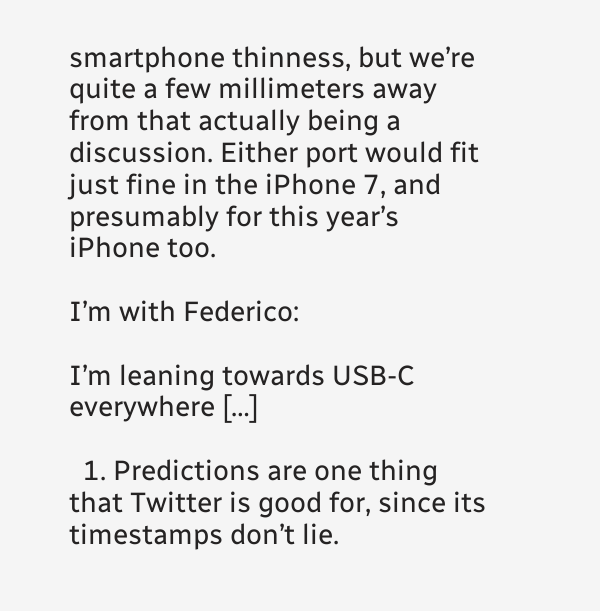smartphone thinness, but we’re quite a few millimeters away from that actually being a discussion. Either port would fit just fine in the iPhone 7, and presumably for this year’s iPhone too.

I’m with Federico:

I’m leaning towards USB-C everywhere […]

  1. Predictions are one thing that Twitter is good for, since its timestamps don’t lie.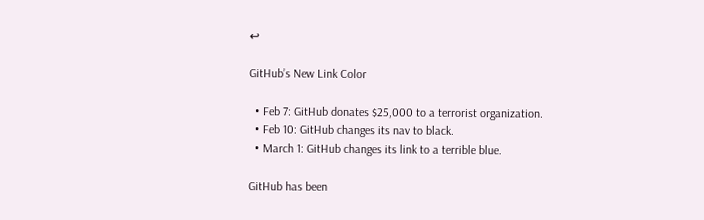↩

GitHub’s New Link Color

  • Feb 7: GitHub donates $25,000 to a terrorist organization.
  • Feb 10: GitHub changes its nav to black.
  • March 1: GitHub changes its link to a terrible blue.

GitHub has been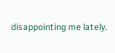disappointing me lately.